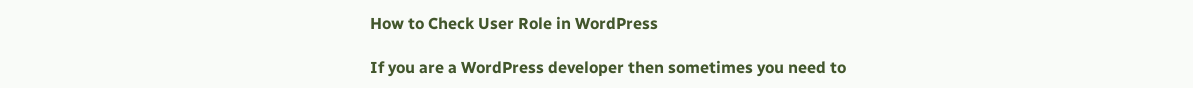How to Check User Role in WordPress

If you are a WordPress developer then sometimes you need to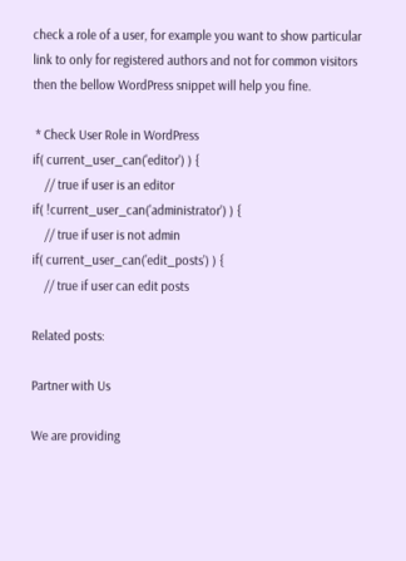check a role of a user, for example you want to show particular link to only for registered authors and not for common visitors then the bellow WordPress snippet will help you fine.

 * Check User Role in WordPress
if( current_user_can('editor') ) {
    // true if user is an editor
if( !current_user_can('administrator') ) {
    // true if user is not admin
if( current_user_can('edit_posts') ) {
    // true if user can edit posts

Related posts:

Partner with Us

We are providing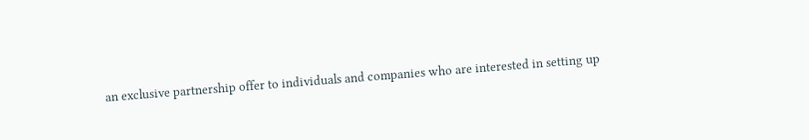an exclusive partnership offer to individuals and companies who are interested in setting up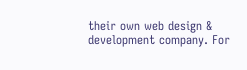their own web design & development company. For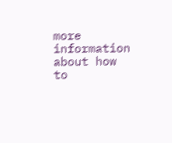more information about how to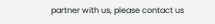partner with us, please contact us